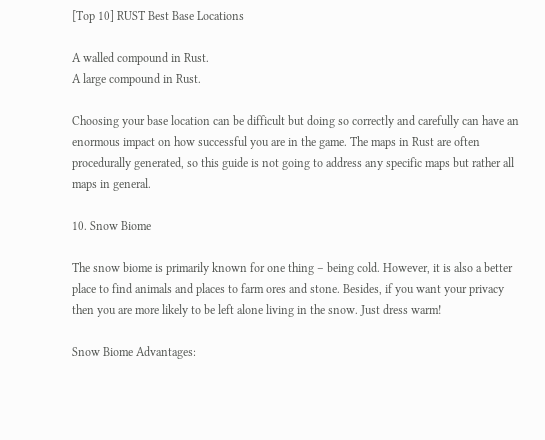[Top 10] RUST Best Base Locations

A walled compound in Rust.
A large compound in Rust.

Choosing your base location can be difficult but doing so correctly and carefully can have an enormous impact on how successful you are in the game. The maps in Rust are often procedurally generated, so this guide is not going to address any specific maps but rather all maps in general.

10. Snow Biome

The snow biome is primarily known for one thing – being cold. However, it is also a better place to find animals and places to farm ores and stone. Besides, if you want your privacy then you are more likely to be left alone living in the snow. Just dress warm!

Snow Biome Advantages: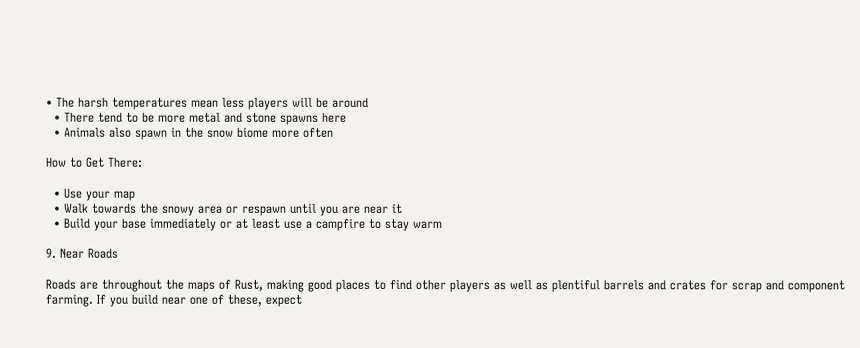• The harsh temperatures mean less players will be around
  • There tend to be more metal and stone spawns here
  • Animals also spawn in the snow biome more often

How to Get There:

  • Use your map
  • Walk towards the snowy area or respawn until you are near it
  • Build your base immediately or at least use a campfire to stay warm

9. Near Roads

Roads are throughout the maps of Rust, making good places to find other players as well as plentiful barrels and crates for scrap and component farming. If you build near one of these, expect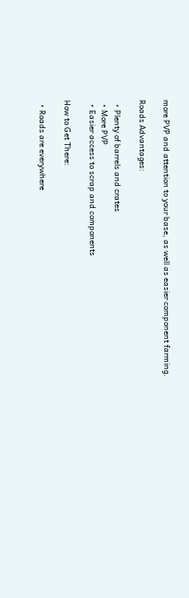more PVP and attention to your base, as well as easier component farming.

Roads Advantages:

  • Plenty of barrels and crates
  • More PVP
  • Easier access to scrap and components

How to Get There:

  • Roads are everywhere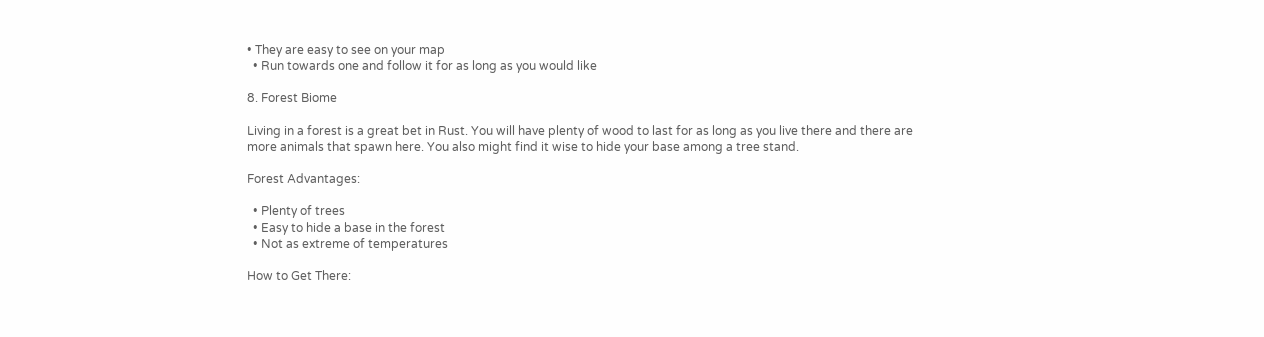• They are easy to see on your map
  • Run towards one and follow it for as long as you would like

8. Forest Biome

Living in a forest is a great bet in Rust. You will have plenty of wood to last for as long as you live there and there are more animals that spawn here. You also might find it wise to hide your base among a tree stand.

Forest Advantages:

  • Plenty of trees
  • Easy to hide a base in the forest
  • Not as extreme of temperatures

How to Get There: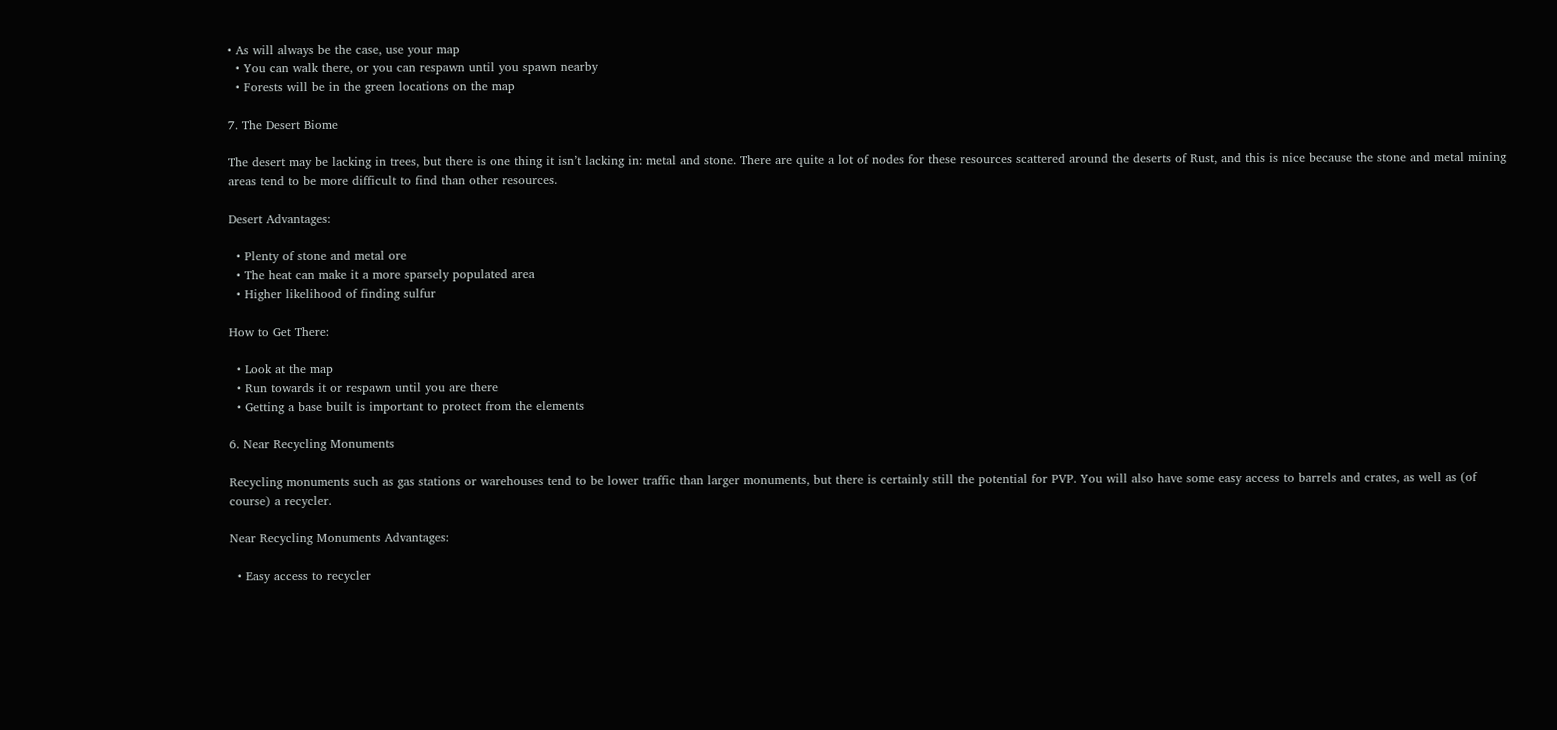• As will always be the case, use your map
  • You can walk there, or you can respawn until you spawn nearby
  • Forests will be in the green locations on the map

7. The Desert Biome

The desert may be lacking in trees, but there is one thing it isn’t lacking in: metal and stone. There are quite a lot of nodes for these resources scattered around the deserts of Rust, and this is nice because the stone and metal mining areas tend to be more difficult to find than other resources.

Desert Advantages:

  • Plenty of stone and metal ore
  • The heat can make it a more sparsely populated area
  • Higher likelihood of finding sulfur

How to Get There:

  • Look at the map
  • Run towards it or respawn until you are there
  • Getting a base built is important to protect from the elements

6. Near Recycling Monuments

Recycling monuments such as gas stations or warehouses tend to be lower traffic than larger monuments, but there is certainly still the potential for PVP. You will also have some easy access to barrels and crates, as well as (of course) a recycler.

Near Recycling Monuments Advantages:

  • Easy access to recycler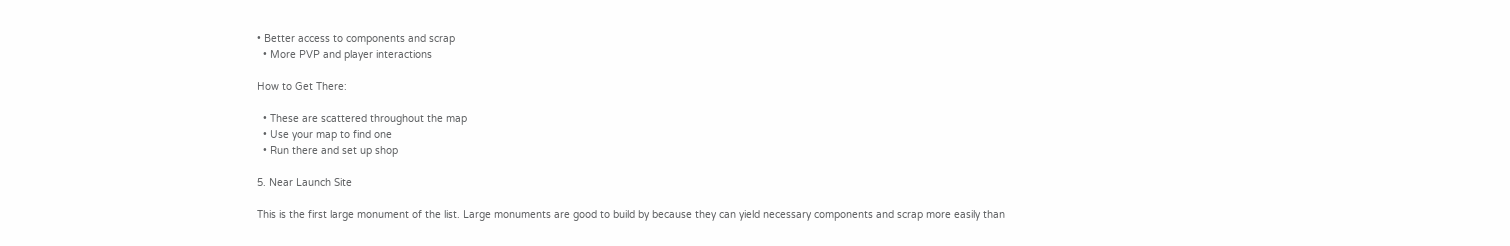• Better access to components and scrap
  • More PVP and player interactions

How to Get There:

  • These are scattered throughout the map
  • Use your map to find one
  • Run there and set up shop

5. Near Launch Site

This is the first large monument of the list. Large monuments are good to build by because they can yield necessary components and scrap more easily than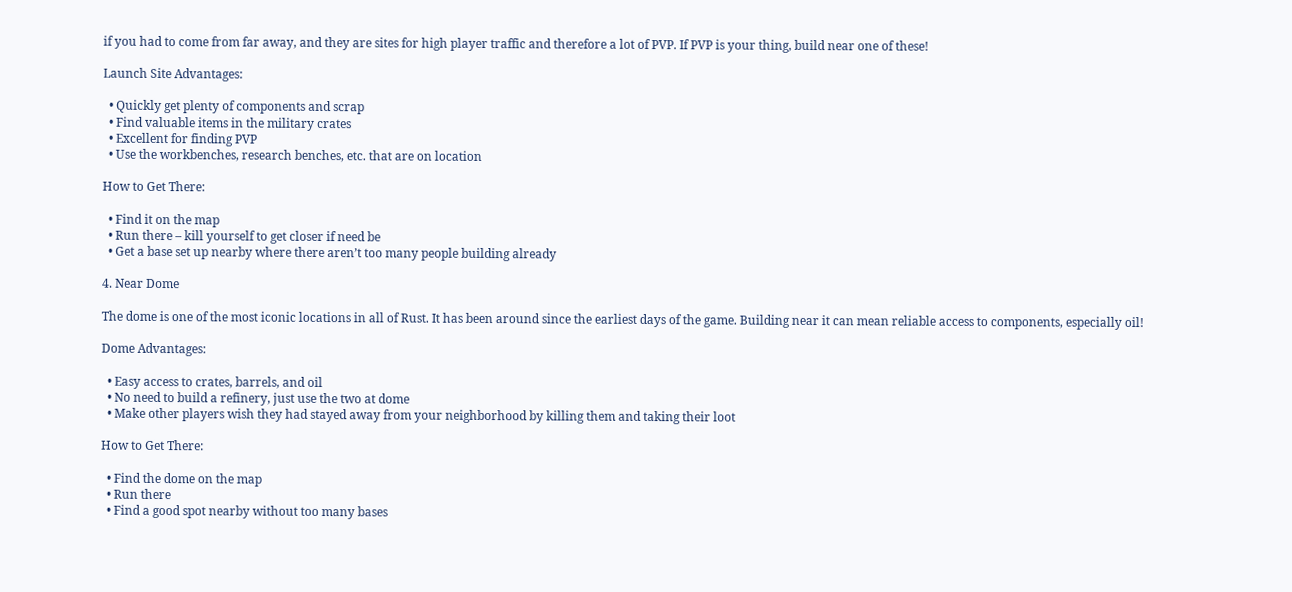if you had to come from far away, and they are sites for high player traffic and therefore a lot of PVP. If PVP is your thing, build near one of these!

Launch Site Advantages:

  • Quickly get plenty of components and scrap
  • Find valuable items in the military crates
  • Excellent for finding PVP
  • Use the workbenches, research benches, etc. that are on location

How to Get There:

  • Find it on the map
  • Run there – kill yourself to get closer if need be
  • Get a base set up nearby where there aren’t too many people building already

4. Near Dome

The dome is one of the most iconic locations in all of Rust. It has been around since the earliest days of the game. Building near it can mean reliable access to components, especially oil!

Dome Advantages:

  • Easy access to crates, barrels, and oil
  • No need to build a refinery, just use the two at dome
  • Make other players wish they had stayed away from your neighborhood by killing them and taking their loot

How to Get There:

  • Find the dome on the map
  • Run there
  • Find a good spot nearby without too many bases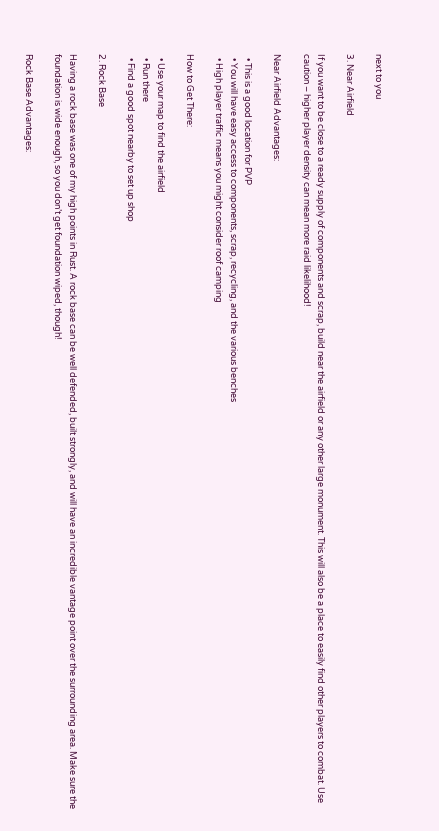next to you

3. Near Airfield

If you want to be close to a ready supply of components and scrap, build near the airfield or any other large monument. This will also be a place to easily find other players to combat. Use caution – higher player density can mean more raid likelihood!

Near Airfield Advantages:

  • This is a good location for PVP
  • You will have easy access to components, scrap, recycling, and the various benches
  • High player traffic means you might consider roof camping

How to Get There:

  • Use your map to find the airfield
  • Run there
  • Find a good spot nearby to set up shop

2. Rock Base

Having a rock base was one of my high points in Rust. A rock base can be well defended, built strongly, and will have an incredible vantage point over the surrounding area. Make sure the foundation is wide enough, so you don’t get foundation wiped, though!

Rock Base Advantages: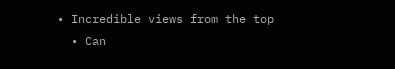• Incredible views from the top
  • Can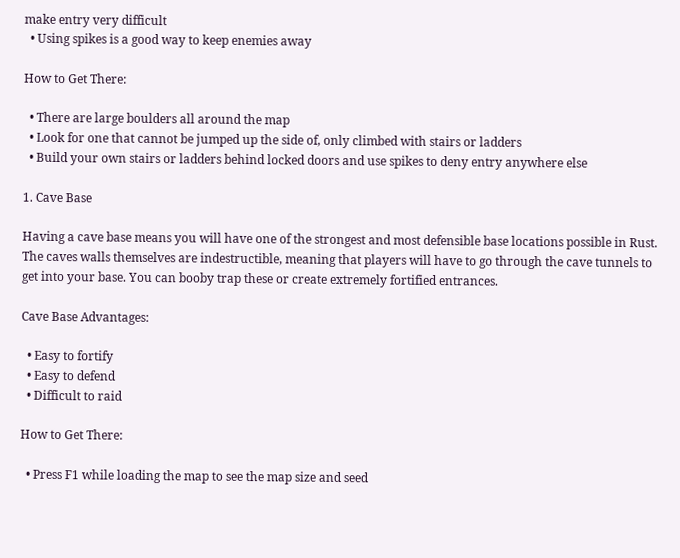make entry very difficult
  • Using spikes is a good way to keep enemies away

How to Get There:

  • There are large boulders all around the map
  • Look for one that cannot be jumped up the side of, only climbed with stairs or ladders
  • Build your own stairs or ladders behind locked doors and use spikes to deny entry anywhere else

1. Cave Base

Having a cave base means you will have one of the strongest and most defensible base locations possible in Rust. The caves walls themselves are indestructible, meaning that players will have to go through the cave tunnels to get into your base. You can booby trap these or create extremely fortified entrances.

Cave Base Advantages:

  • Easy to fortify
  • Easy to defend
  • Difficult to raid

How to Get There:

  • Press F1 while loading the map to see the map size and seed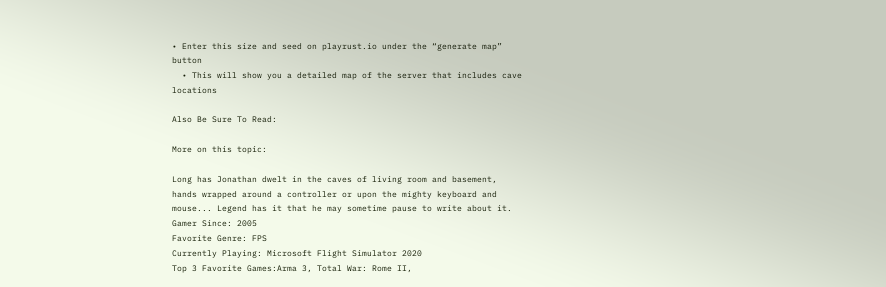• Enter this size and seed on playrust.io under the “generate map” button
  • This will show you a detailed map of the server that includes cave locations

Also Be Sure To Read:

More on this topic:

Long has Jonathan dwelt in the caves of living room and basement, hands wrapped around a controller or upon the mighty keyboard and mouse... Legend has it that he may sometime pause to write about it.
Gamer Since: 2005
Favorite Genre: FPS
Currently Playing: Microsoft Flight Simulator 2020
Top 3 Favorite Games:Arma 3, Total War: Rome II,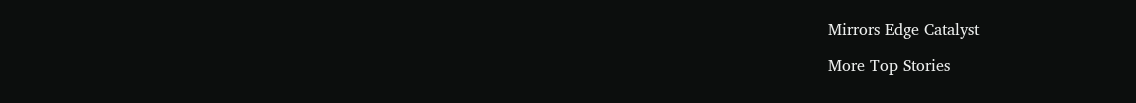Mirrors Edge Catalyst

More Top Stories